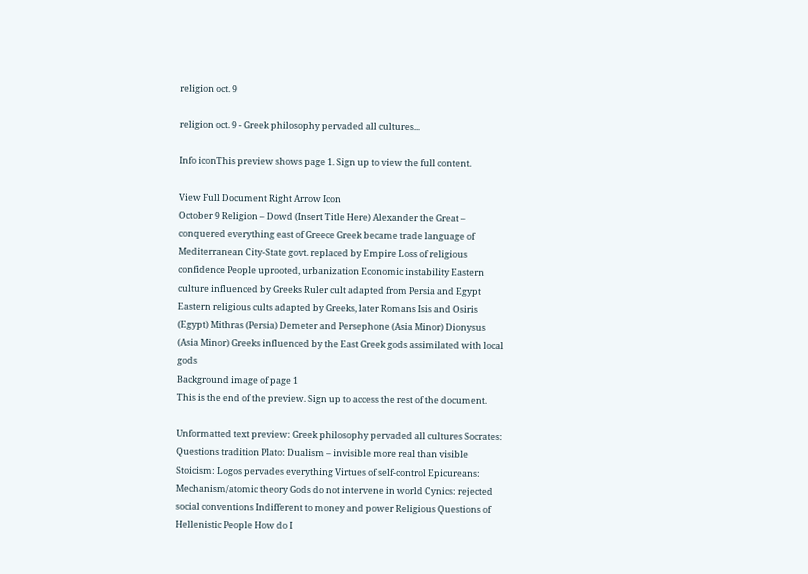religion oct. 9

religion oct. 9 - Greek philosophy pervaded all cultures...

Info iconThis preview shows page 1. Sign up to view the full content.

View Full Document Right Arrow Icon
October 9 Religion – Dowd (Insert Title Here) Alexander the Great – conquered everything east of Greece Greek became trade language of Mediterranean City-State govt. replaced by Empire Loss of religious confidence People uprooted, urbanization Economic instability Eastern culture influenced by Greeks Ruler cult adapted from Persia and Egypt Eastern religious cults adapted by Greeks, later Romans Isis and Osiris (Egypt) Mithras (Persia) Demeter and Persephone (Asia Minor) Dionysus (Asia Minor) Greeks influenced by the East Greek gods assimilated with local gods
Background image of page 1
This is the end of the preview. Sign up to access the rest of the document.

Unformatted text preview: Greek philosophy pervaded all cultures Socrates: Questions tradition Plato: Dualism – invisible more real than visible Stoicism: Logos pervades everything Virtues of self-control Epicureans: Mechanism/atomic theory Gods do not intervene in world Cynics: rejected social conventions Indifferent to money and power Religious Questions of Hellenistic People How do I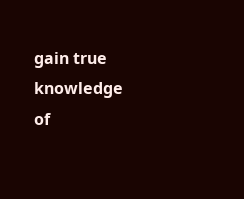gain true knowledge of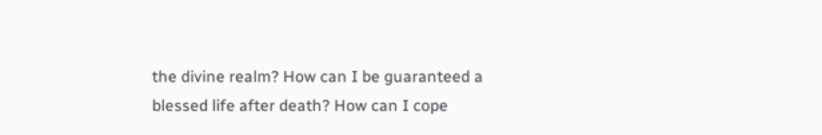the divine realm? How can I be guaranteed a blessed life after death? How can I cope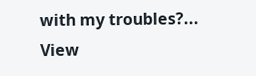with my troubles?...
View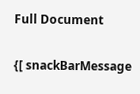Full Document

{[ snackBarMessage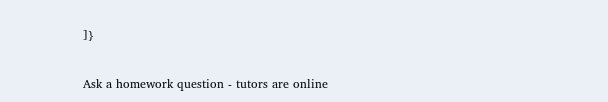]}

Ask a homework question - tutors are online